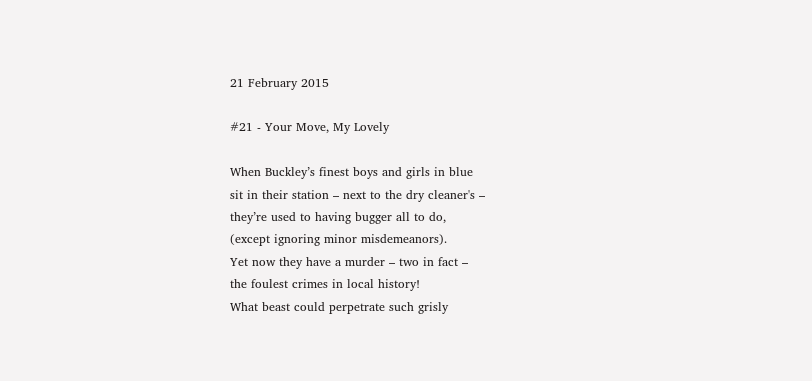21 February 2015

#21 - Your Move, My Lovely

When Buckley’s finest boys and girls in blue
sit in their station – next to the dry cleaner's –
they’re used to having bugger all to do,
(except ignoring minor misdemeanors).
Yet now they have a murder – two in fact –
the foulest crimes in local history!
What beast could perpetrate such grisly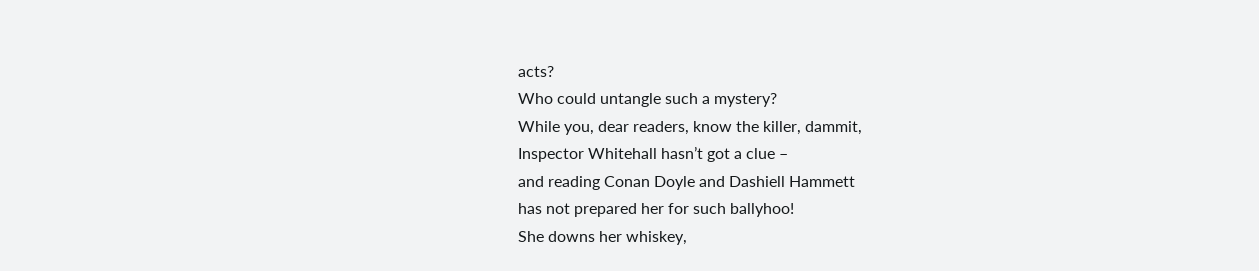acts?
Who could untangle such a mystery?
While you, dear readers, know the killer, dammit,
Inspector Whitehall hasn’t got a clue –
and reading Conan Doyle and Dashiell Hammett
has not prepared her for such ballyhoo!
She downs her whiskey,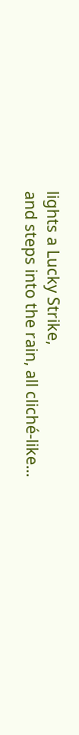lights a Lucky Strike,
and steps into the rain, all cliché-like...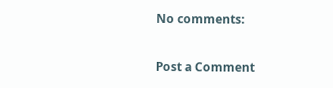No comments:

Post a Comment